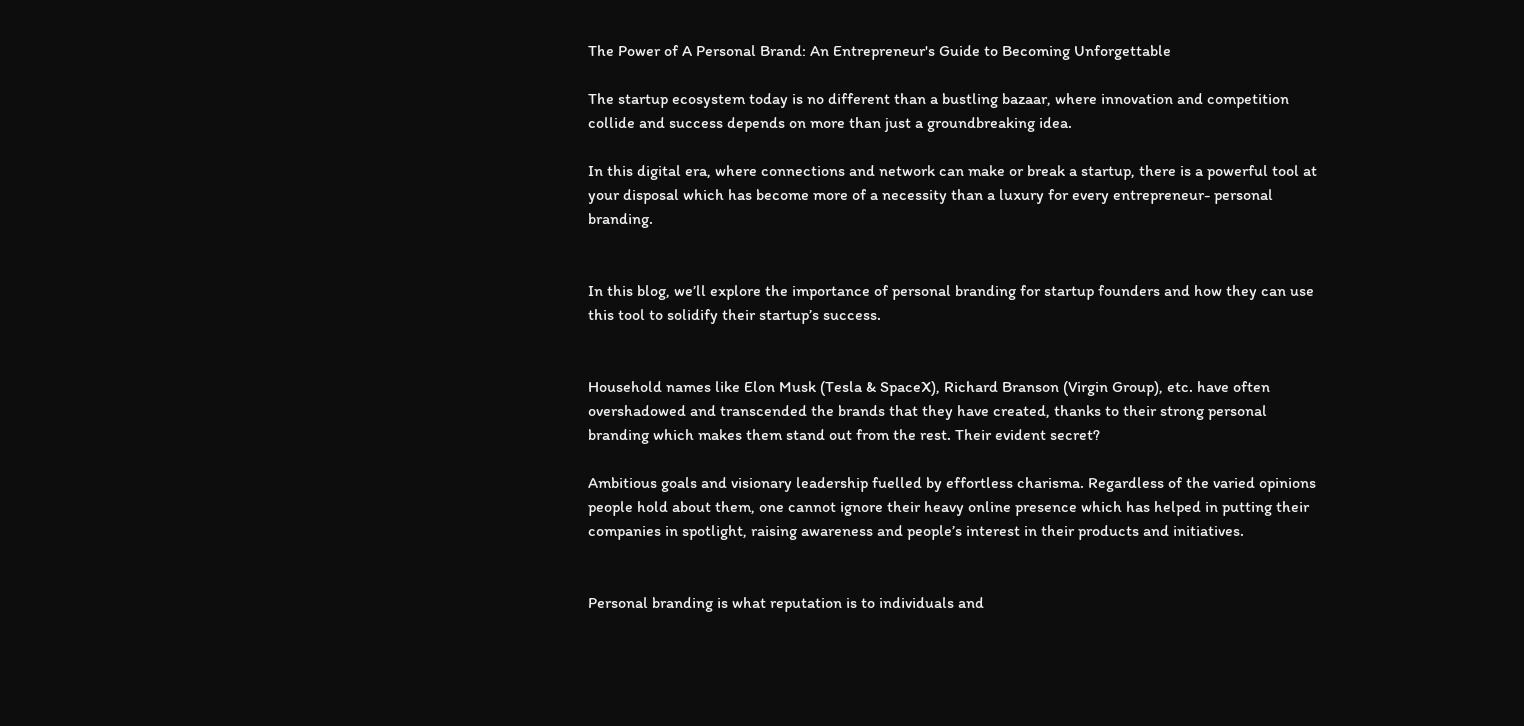The Power of A Personal Brand: An Entrepreneur's Guide to Becoming Unforgettable

The startup ecosystem today is no different than a bustling bazaar, where innovation and competition collide and success depends on more than just a groundbreaking idea.

In this digital era, where connections and network can make or break a startup, there is a powerful tool at your disposal which has become more of a necessity than a luxury for every entrepreneur- personal branding.


In this blog, we’ll explore the importance of personal branding for startup founders and how they can use this tool to solidify their startup’s success.


Household names like Elon Musk (Tesla & SpaceX), Richard Branson (Virgin Group), etc. have often overshadowed and transcended the brands that they have created, thanks to their strong personal branding which makes them stand out from the rest. Their evident secret?

Ambitious goals and visionary leadership fuelled by effortless charisma. Regardless of the varied opinions people hold about them, one cannot ignore their heavy online presence which has helped in putting their companies in spotlight, raising awareness and people’s interest in their products and initiatives.


Personal branding is what reputation is to individuals and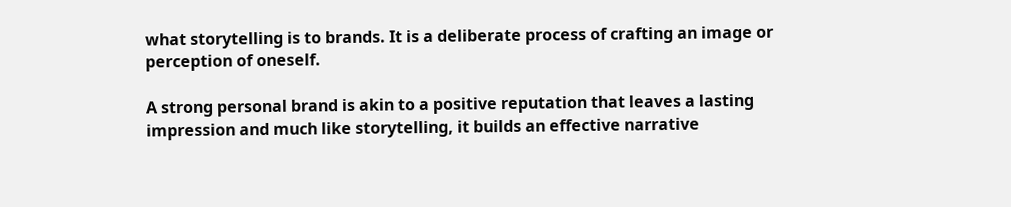what storytelling is to brands. It is a deliberate process of crafting an image or perception of oneself.

A strong personal brand is akin to a positive reputation that leaves a lasting impression and much like storytelling, it builds an effective narrative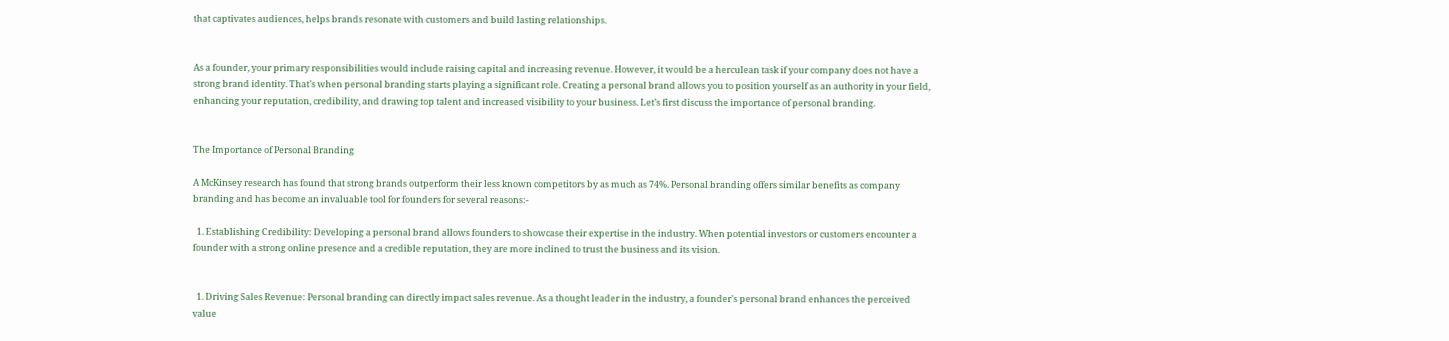that captivates audiences, helps brands resonate with customers and build lasting relationships.


As a founder, your primary responsibilities would include raising capital and increasing revenue. However, it would be a herculean task if your company does not have a strong brand identity. That’s when personal branding starts playing a significant role. Creating a personal brand allows you to position yourself as an authority in your field, enhancing your reputation, credibility, and drawing top talent and increased visibility to your business. Let’s first discuss the importance of personal branding.


The Importance of Personal Branding

A McKinsey research has found that strong brands outperform their less known competitors by as much as 74%. Personal branding offers similar benefits as company branding and has become an invaluable tool for founders for several reasons:-

  1. Establishing Credibility: Developing a personal brand allows founders to showcase their expertise in the industry. When potential investors or customers encounter a founder with a strong online presence and a credible reputation, they are more inclined to trust the business and its vision.


  1. Driving Sales Revenue: Personal branding can directly impact sales revenue. As a thought leader in the industry, a founder's personal brand enhances the perceived value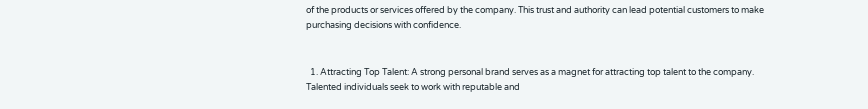of the products or services offered by the company. This trust and authority can lead potential customers to make purchasing decisions with confidence.


  1. Attracting Top Talent: A strong personal brand serves as a magnet for attracting top talent to the company. Talented individuals seek to work with reputable and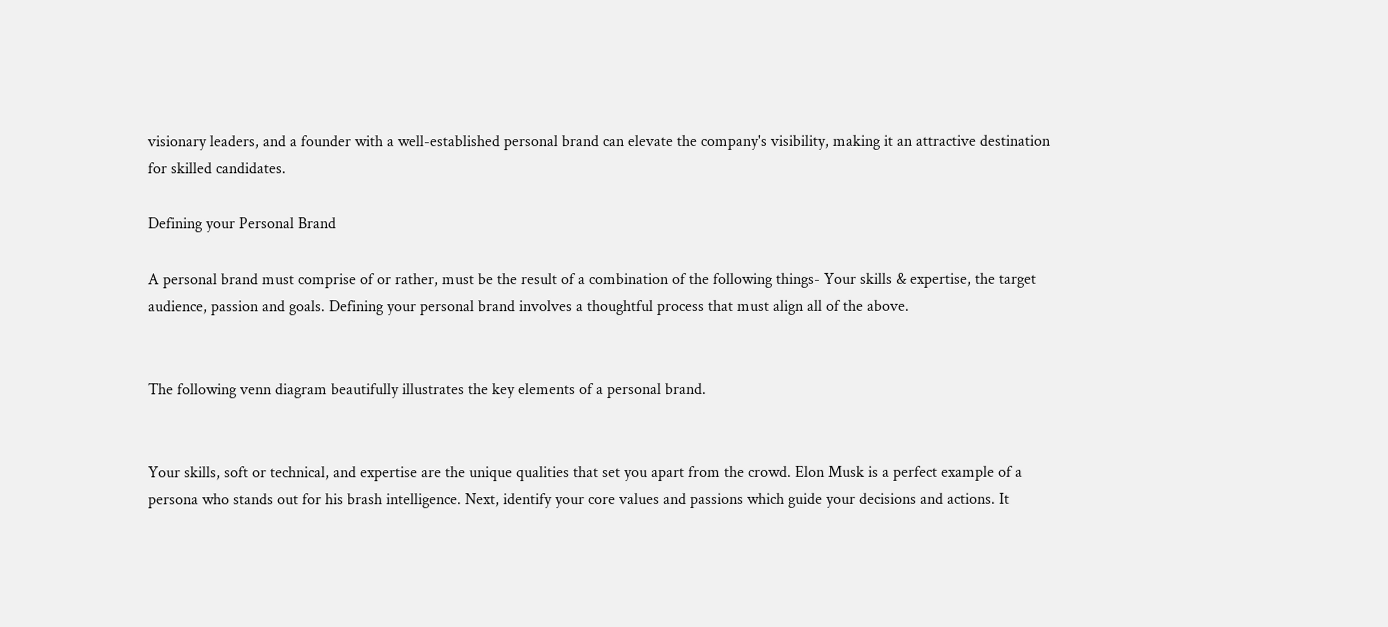visionary leaders, and a founder with a well-established personal brand can elevate the company's visibility, making it an attractive destination for skilled candidates.

Defining your Personal Brand

A personal brand must comprise of or rather, must be the result of a combination of the following things- Your skills & expertise, the target audience, passion and goals. Defining your personal brand involves a thoughtful process that must align all of the above.


The following venn diagram beautifully illustrates the key elements of a personal brand.


Your skills, soft or technical, and expertise are the unique qualities that set you apart from the crowd. Elon Musk is a perfect example of a persona who stands out for his brash intelligence. Next, identify your core values and passions which guide your decisions and actions. It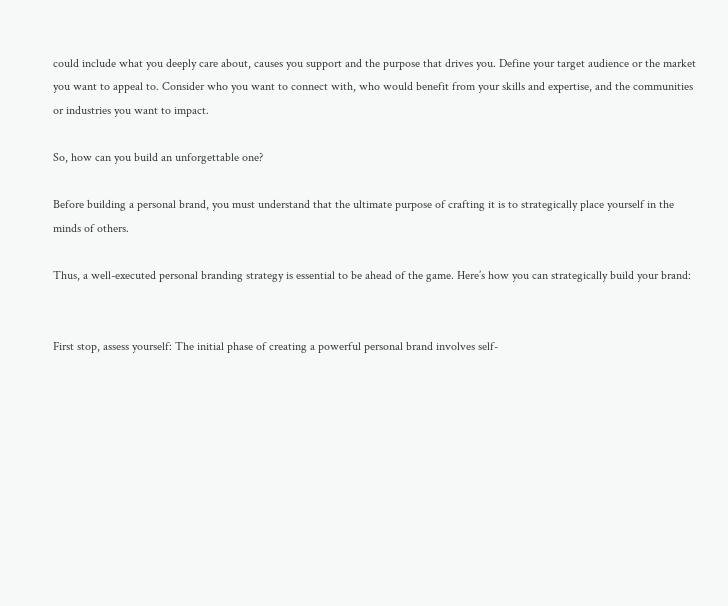could include what you deeply care about, causes you support and the purpose that drives you. Define your target audience or the market you want to appeal to. Consider who you want to connect with, who would benefit from your skills and expertise, and the communities or industries you want to impact.

So, how can you build an unforgettable one?

Before building a personal brand, you must understand that the ultimate purpose of crafting it is to strategically place yourself in the minds of others.

Thus, a well-executed personal branding strategy is essential to be ahead of the game. Here’s how you can strategically build your brand:


First stop, assess yourself: The initial phase of creating a powerful personal brand involves self-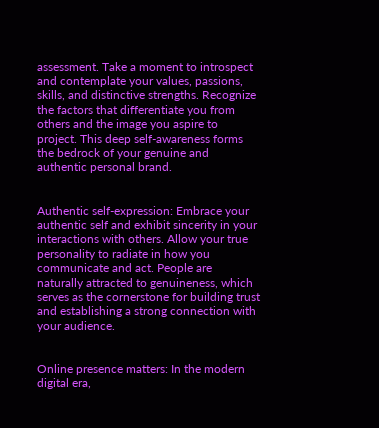assessment. Take a moment to introspect and contemplate your values, passions, skills, and distinctive strengths. Recognize the factors that differentiate you from others and the image you aspire to project. This deep self-awareness forms the bedrock of your genuine and authentic personal brand.


Authentic self-expression: Embrace your authentic self and exhibit sincerity in your interactions with others. Allow your true personality to radiate in how you communicate and act. People are naturally attracted to genuineness, which serves as the cornerstone for building trust and establishing a strong connection with your audience.


Online presence matters: In the modern digital era,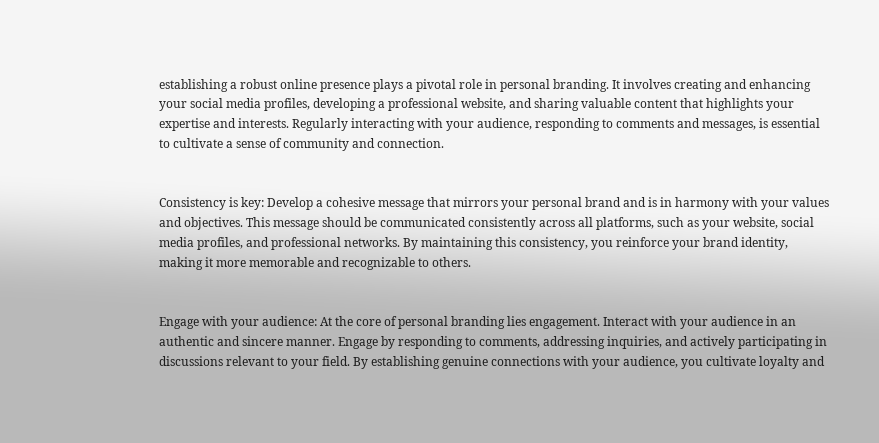establishing a robust online presence plays a pivotal role in personal branding. It involves creating and enhancing your social media profiles, developing a professional website, and sharing valuable content that highlights your expertise and interests. Regularly interacting with your audience, responding to comments and messages, is essential to cultivate a sense of community and connection.


Consistency is key: Develop a cohesive message that mirrors your personal brand and is in harmony with your values and objectives. This message should be communicated consistently across all platforms, such as your website, social media profiles, and professional networks. By maintaining this consistency, you reinforce your brand identity, making it more memorable and recognizable to others.


Engage with your audience: At the core of personal branding lies engagement. Interact with your audience in an authentic and sincere manner. Engage by responding to comments, addressing inquiries, and actively participating in discussions relevant to your field. By establishing genuine connections with your audience, you cultivate loyalty and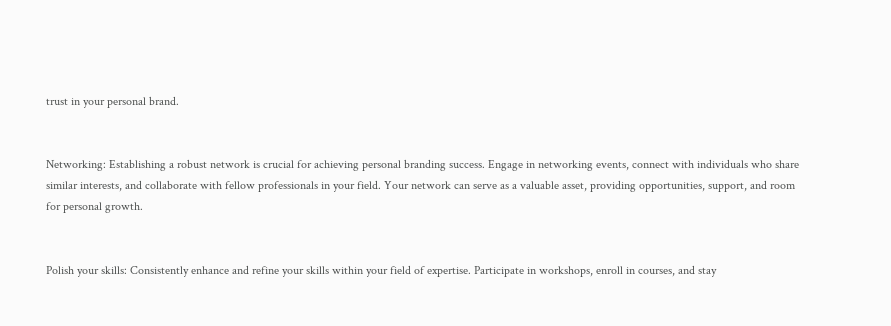trust in your personal brand.


Networking: Establishing a robust network is crucial for achieving personal branding success. Engage in networking events, connect with individuals who share similar interests, and collaborate with fellow professionals in your field. Your network can serve as a valuable asset, providing opportunities, support, and room for personal growth.


Polish your skills: Consistently enhance and refine your skills within your field of expertise. Participate in workshops, enroll in courses, and stay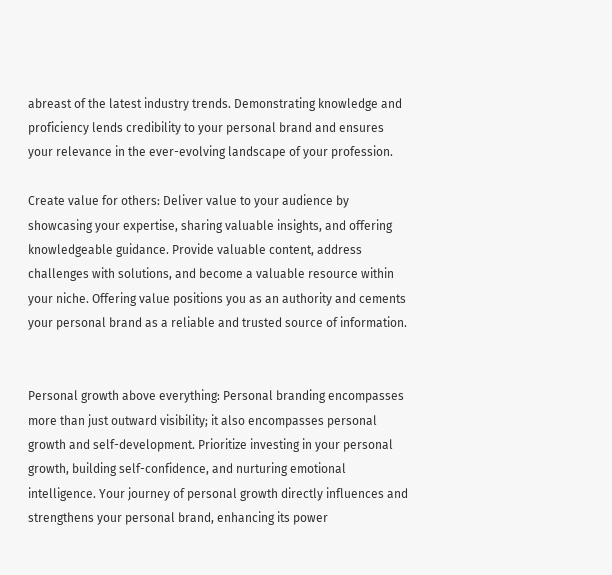abreast of the latest industry trends. Demonstrating knowledge and proficiency lends credibility to your personal brand and ensures your relevance in the ever-evolving landscape of your profession.

Create value for others: Deliver value to your audience by showcasing your expertise, sharing valuable insights, and offering knowledgeable guidance. Provide valuable content, address challenges with solutions, and become a valuable resource within your niche. Offering value positions you as an authority and cements your personal brand as a reliable and trusted source of information.


Personal growth above everything: Personal branding encompasses more than just outward visibility; it also encompasses personal growth and self-development. Prioritize investing in your personal growth, building self-confidence, and nurturing emotional intelligence. Your journey of personal growth directly influences and strengthens your personal brand, enhancing its power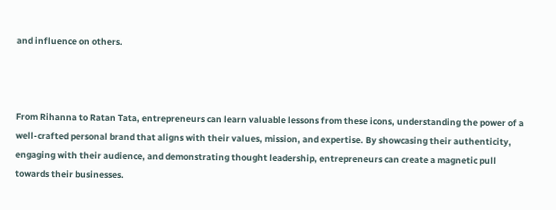and influence on others.



From Rihanna to Ratan Tata, entrepreneurs can learn valuable lessons from these icons, understanding the power of a well-crafted personal brand that aligns with their values, mission, and expertise. By showcasing their authenticity, engaging with their audience, and demonstrating thought leadership, entrepreneurs can create a magnetic pull towards their businesses.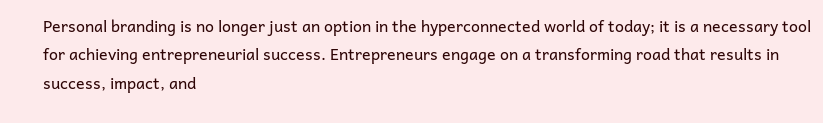Personal branding is no longer just an option in the hyperconnected world of today; it is a necessary tool for achieving entrepreneurial success. Entrepreneurs engage on a transforming road that results in success, impact, and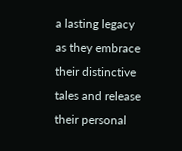a lasting legacy as they embrace their distinctive tales and release their personal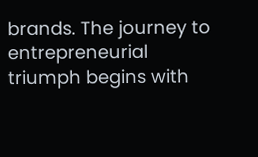brands. The journey to entrepreneurial triumph begins with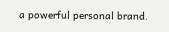a powerful personal brand.